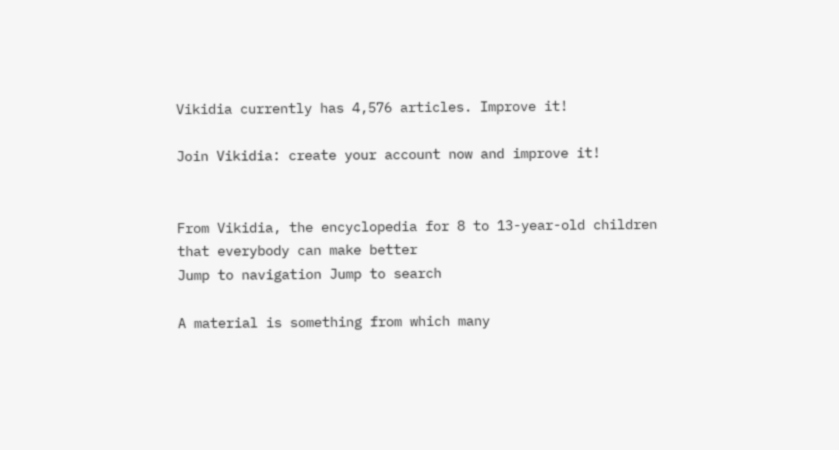Vikidia currently has 4,576 articles. Improve it!

Join Vikidia: create your account now and improve it!


From Vikidia, the encyclopedia for 8 to 13-year-old children that everybody can make better
Jump to navigation Jump to search

A material is something from which many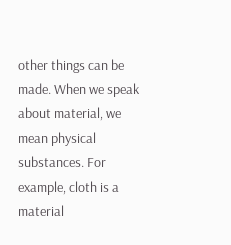other things can be made. When we speak about material, we mean physical substances. For example, cloth is a material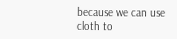because we can use cloth to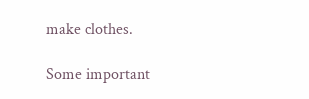make clothes.

Some important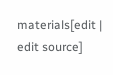materials[edit | edit source]